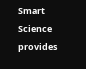Smart Science provides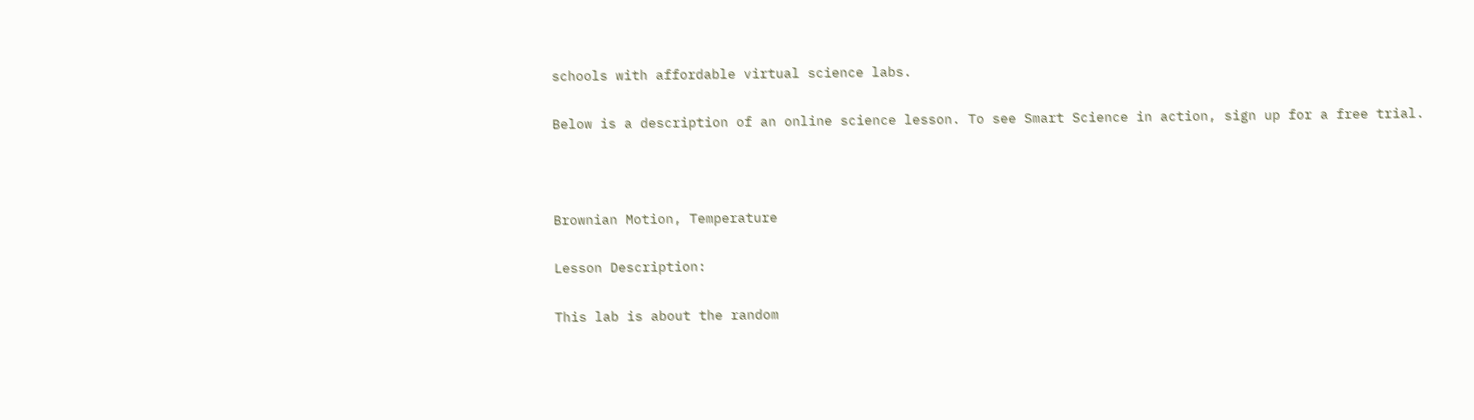schools with affordable virtual science labs.

Below is a description of an online science lesson. To see Smart Science in action, sign up for a free trial.



Brownian Motion, Temperature

Lesson Description:

This lab is about the random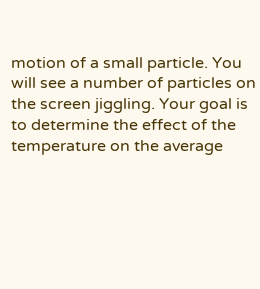motion of a small particle. You will see a number of particles on the screen jiggling. Your goal is to determine the effect of the temperature on the average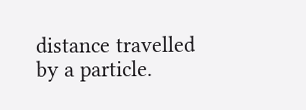distance travelled by a particle.